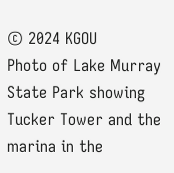© 2024 KGOU
Photo of Lake Murray State Park showing Tucker Tower and the marina in the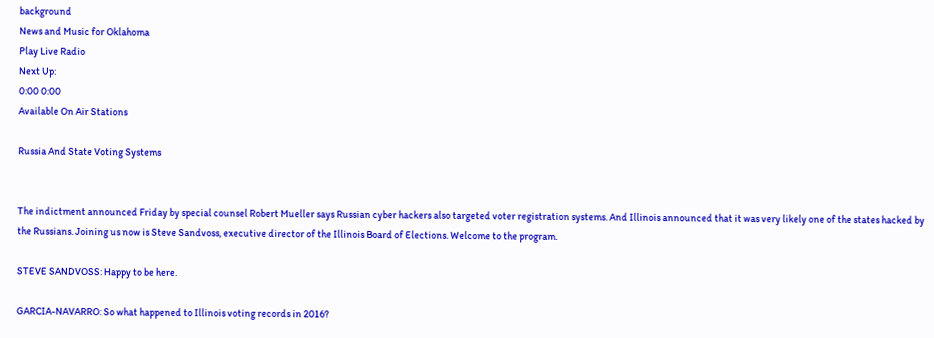background
News and Music for Oklahoma
Play Live Radio
Next Up:
0:00 0:00
Available On Air Stations

Russia And State Voting Systems


The indictment announced Friday by special counsel Robert Mueller says Russian cyber hackers also targeted voter registration systems. And Illinois announced that it was very likely one of the states hacked by the Russians. Joining us now is Steve Sandvoss, executive director of the Illinois Board of Elections. Welcome to the program.

STEVE SANDVOSS: Happy to be here.

GARCIA-NAVARRO: So what happened to Illinois voting records in 2016?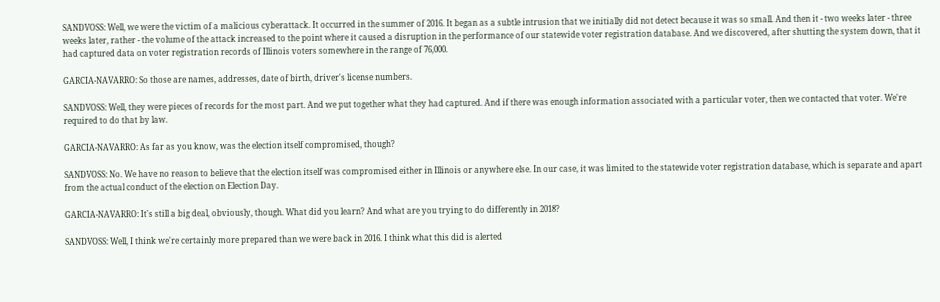SANDVOSS: Well, we were the victim of a malicious cyberattack. It occurred in the summer of 2016. It began as a subtle intrusion that we initially did not detect because it was so small. And then it - two weeks later - three weeks later, rather - the volume of the attack increased to the point where it caused a disruption in the performance of our statewide voter registration database. And we discovered, after shutting the system down, that it had captured data on voter registration records of Illinois voters somewhere in the range of 76,000.

GARCIA-NAVARRO: So those are names, addresses, date of birth, driver's license numbers.

SANDVOSS: Well, they were pieces of records for the most part. And we put together what they had captured. And if there was enough information associated with a particular voter, then we contacted that voter. We're required to do that by law.

GARCIA-NAVARRO: As far as you know, was the election itself compromised, though?

SANDVOSS: No. We have no reason to believe that the election itself was compromised either in Illinois or anywhere else. In our case, it was limited to the statewide voter registration database, which is separate and apart from the actual conduct of the election on Election Day.

GARCIA-NAVARRO: It's still a big deal, obviously, though. What did you learn? And what are you trying to do differently in 2018?

SANDVOSS: Well, I think we're certainly more prepared than we were back in 2016. I think what this did is alerted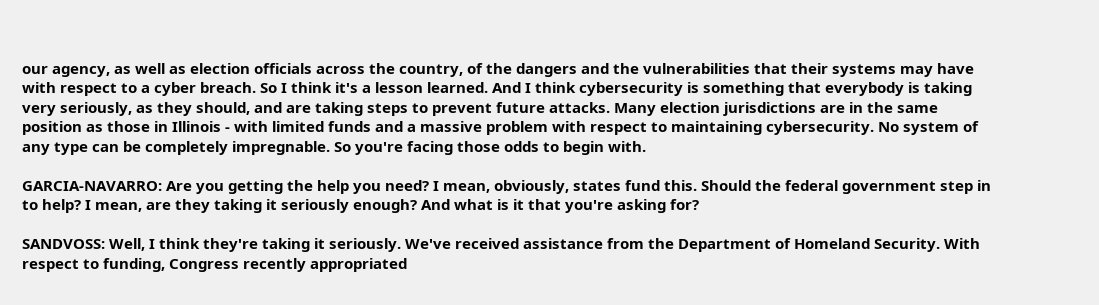our agency, as well as election officials across the country, of the dangers and the vulnerabilities that their systems may have with respect to a cyber breach. So I think it's a lesson learned. And I think cybersecurity is something that everybody is taking very seriously, as they should, and are taking steps to prevent future attacks. Many election jurisdictions are in the same position as those in Illinois - with limited funds and a massive problem with respect to maintaining cybersecurity. No system of any type can be completely impregnable. So you're facing those odds to begin with.

GARCIA-NAVARRO: Are you getting the help you need? I mean, obviously, states fund this. Should the federal government step in to help? I mean, are they taking it seriously enough? And what is it that you're asking for?

SANDVOSS: Well, I think they're taking it seriously. We've received assistance from the Department of Homeland Security. With respect to funding, Congress recently appropriated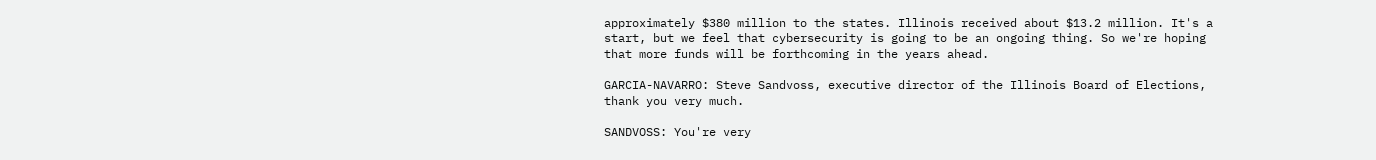approximately $380 million to the states. Illinois received about $13.2 million. It's a start, but we feel that cybersecurity is going to be an ongoing thing. So we're hoping that more funds will be forthcoming in the years ahead.

GARCIA-NAVARRO: Steve Sandvoss, executive director of the Illinois Board of Elections, thank you very much.

SANDVOSS: You're very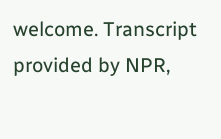welcome. Transcript provided by NPR,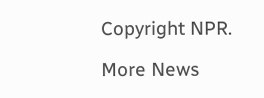Copyright NPR.

More News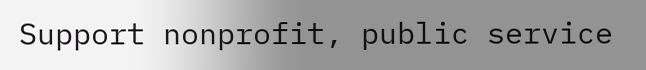Support nonprofit, public service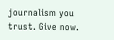journalism you trust. Give now.